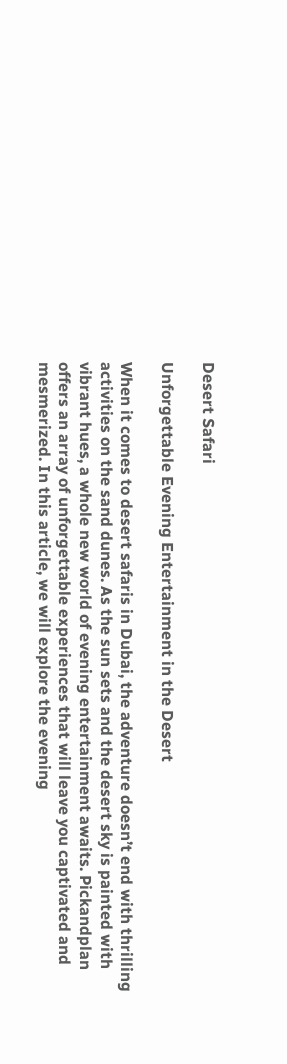Desert Safari

Unforgettable Evening Entertainment in the Desert

When it comes to desert safaris in Dubai, the adventure doesn’t end with thrilling activities on the sand dunes. As the sun sets and the desert sky is painted with vibrant hues, a whole new world of evening entertainment awaits. Pickandplan offers an array of unforgettable experiences that will leave you captivated and mesmerized. In this article, we will explore the evening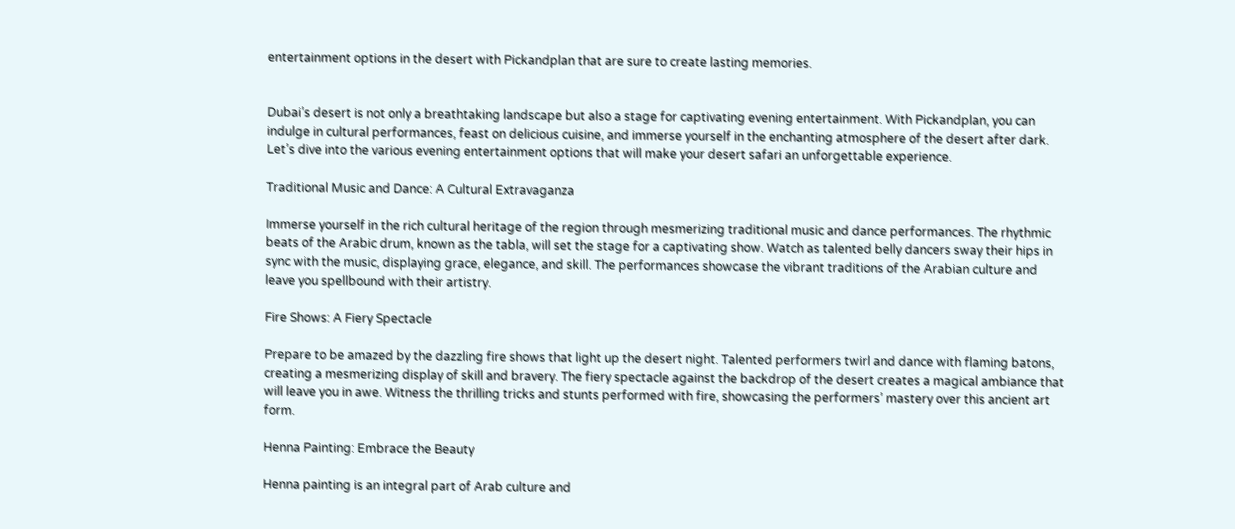entertainment options in the desert with Pickandplan that are sure to create lasting memories.


Dubai’s desert is not only a breathtaking landscape but also a stage for captivating evening entertainment. With Pickandplan, you can indulge in cultural performances, feast on delicious cuisine, and immerse yourself in the enchanting atmosphere of the desert after dark. Let’s dive into the various evening entertainment options that will make your desert safari an unforgettable experience.

Traditional Music and Dance: A Cultural Extravaganza

Immerse yourself in the rich cultural heritage of the region through mesmerizing traditional music and dance performances. The rhythmic beats of the Arabic drum, known as the tabla, will set the stage for a captivating show. Watch as talented belly dancers sway their hips in sync with the music, displaying grace, elegance, and skill. The performances showcase the vibrant traditions of the Arabian culture and leave you spellbound with their artistry.

Fire Shows: A Fiery Spectacle

Prepare to be amazed by the dazzling fire shows that light up the desert night. Talented performers twirl and dance with flaming batons, creating a mesmerizing display of skill and bravery. The fiery spectacle against the backdrop of the desert creates a magical ambiance that will leave you in awe. Witness the thrilling tricks and stunts performed with fire, showcasing the performers’ mastery over this ancient art form.

Henna Painting: Embrace the Beauty

Henna painting is an integral part of Arab culture and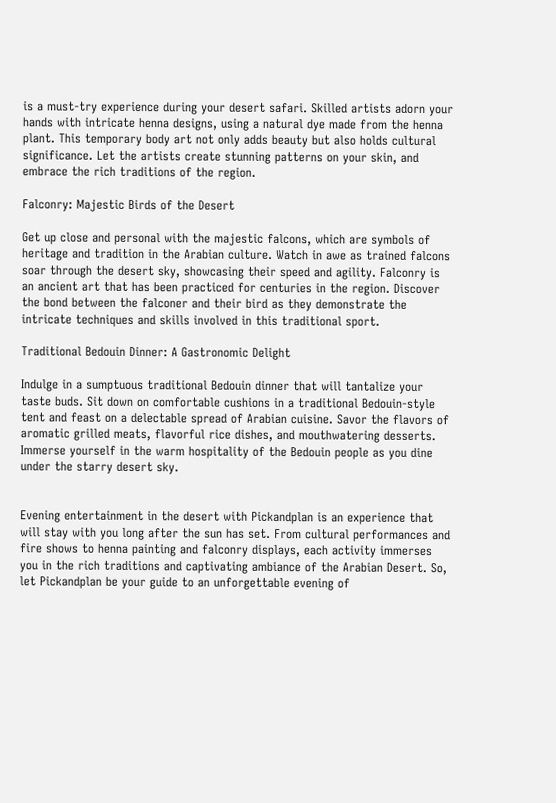is a must-try experience during your desert safari. Skilled artists adorn your hands with intricate henna designs, using a natural dye made from the henna plant. This temporary body art not only adds beauty but also holds cultural significance. Let the artists create stunning patterns on your skin, and embrace the rich traditions of the region.

Falconry: Majestic Birds of the Desert

Get up close and personal with the majestic falcons, which are symbols of heritage and tradition in the Arabian culture. Watch in awe as trained falcons soar through the desert sky, showcasing their speed and agility. Falconry is an ancient art that has been practiced for centuries in the region. Discover the bond between the falconer and their bird as they demonstrate the intricate techniques and skills involved in this traditional sport.

Traditional Bedouin Dinner: A Gastronomic Delight

Indulge in a sumptuous traditional Bedouin dinner that will tantalize your taste buds. Sit down on comfortable cushions in a traditional Bedouin-style tent and feast on a delectable spread of Arabian cuisine. Savor the flavors of aromatic grilled meats, flavorful rice dishes, and mouthwatering desserts. Immerse yourself in the warm hospitality of the Bedouin people as you dine under the starry desert sky.


Evening entertainment in the desert with Pickandplan is an experience that will stay with you long after the sun has set. From cultural performances and fire shows to henna painting and falconry displays, each activity immerses you in the rich traditions and captivating ambiance of the Arabian Desert. So, let Pickandplan be your guide to an unforgettable evening of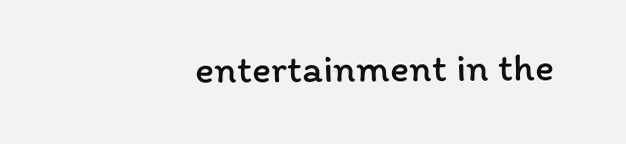entertainment in the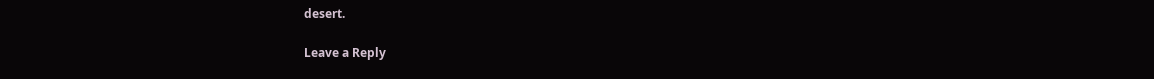desert.

Leave a Reply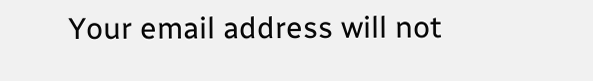Your email address will not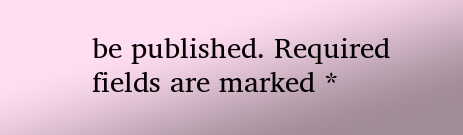be published. Required fields are marked *